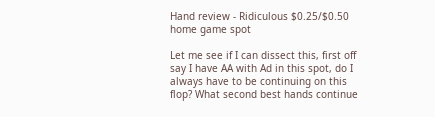Hand review - Ridiculous $0.25/$0.50 home game spot

Let me see if I can dissect this, first off say I have AA with Ad in this spot, do I always have to be continuing on this flop? What second best hands continue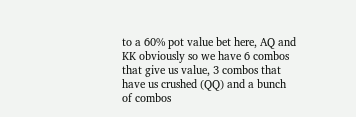to a 60% pot value bet here, AQ and KK obviously so we have 6 combos that give us value, 3 combos that have us crushed (QQ) and a bunch of combos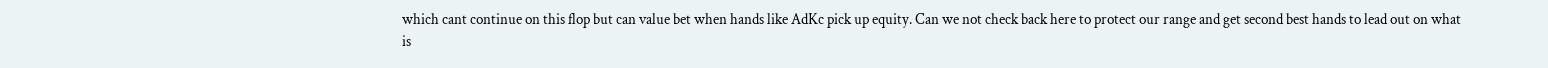which cant continue on this flop but can value bet when hands like AdKc pick up equity. Can we not check back here to protect our range and get second best hands to lead out on what is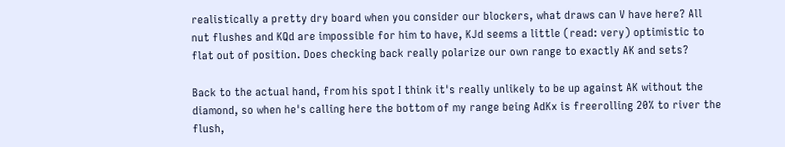realistically a pretty dry board when you consider our blockers, what draws can V have here? All nut flushes and KQd are impossible for him to have, KJd seems a little (read: very) optimistic to flat out of position. Does checking back really polarize our own range to exactly AK and sets?

Back to the actual hand, from his spot I think it's really unlikely to be up against AK without the diamond, so when he's calling here the bottom of my range being AdKx is freerolling 20% to river the flush,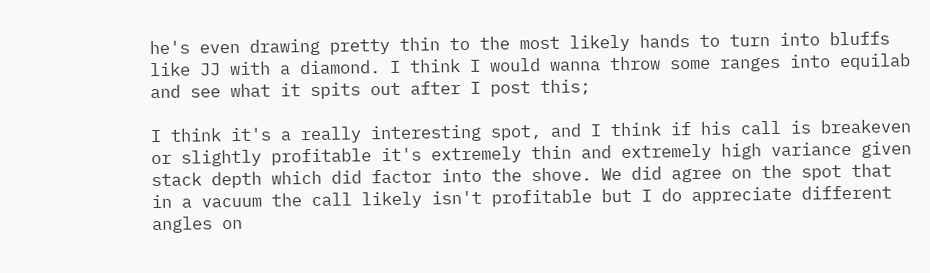he's even drawing pretty thin to the most likely hands to turn into bluffs like JJ with a diamond. I think I would wanna throw some ranges into equilab and see what it spits out after I post this;

I think it's a really interesting spot, and I think if his call is breakeven or slightly profitable it's extremely thin and extremely high variance given stack depth which did factor into the shove. We did agree on the spot that in a vacuum the call likely isn't profitable but I do appreciate different angles on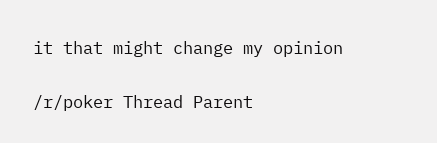it that might change my opinion

/r/poker Thread Parent